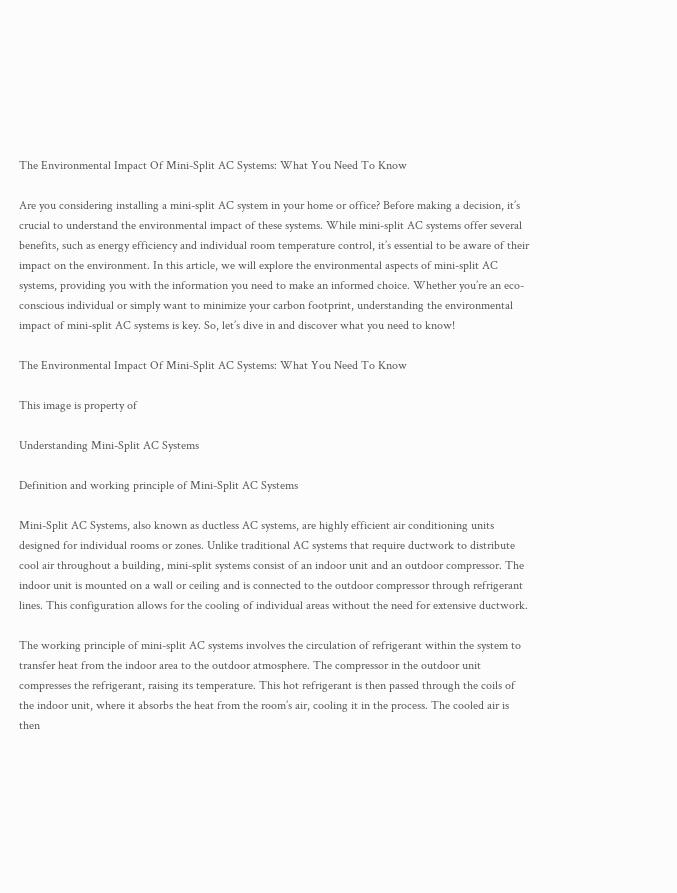The Environmental Impact Of Mini-Split AC Systems: What You Need To Know

Are you considering installing a mini-split AC system in your home or office? Before making a decision, it’s crucial to understand the environmental impact of these systems. While mini-split AC systems offer several benefits, such as energy efficiency and individual room temperature control, it’s essential to be aware of their impact on the environment. In this article, we will explore the environmental aspects of mini-split AC systems, providing you with the information you need to make an informed choice. Whether you’re an eco-conscious individual or simply want to minimize your carbon footprint, understanding the environmental impact of mini-split AC systems is key. So, let’s dive in and discover what you need to know!

The Environmental Impact Of Mini-Split AC Systems: What You Need To Know

This image is property of

Understanding Mini-Split AC Systems

Definition and working principle of Mini-Split AC Systems

Mini-Split AC Systems, also known as ductless AC systems, are highly efficient air conditioning units designed for individual rooms or zones. Unlike traditional AC systems that require ductwork to distribute cool air throughout a building, mini-split systems consist of an indoor unit and an outdoor compressor. The indoor unit is mounted on a wall or ceiling and is connected to the outdoor compressor through refrigerant lines. This configuration allows for the cooling of individual areas without the need for extensive ductwork.

The working principle of mini-split AC systems involves the circulation of refrigerant within the system to transfer heat from the indoor area to the outdoor atmosphere. The compressor in the outdoor unit compresses the refrigerant, raising its temperature. This hot refrigerant is then passed through the coils of the indoor unit, where it absorbs the heat from the room’s air, cooling it in the process. The cooled air is then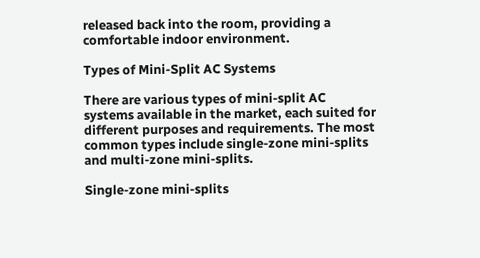released back into the room, providing a comfortable indoor environment.

Types of Mini-Split AC Systems

There are various types of mini-split AC systems available in the market, each suited for different purposes and requirements. The most common types include single-zone mini-splits and multi-zone mini-splits.

Single-zone mini-splits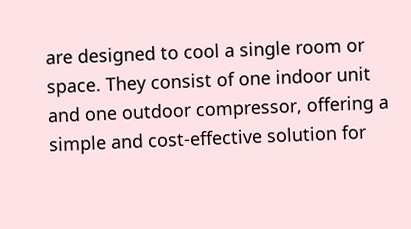are designed to cool a single room or space. They consist of one indoor unit and one outdoor compressor, offering a simple and cost-effective solution for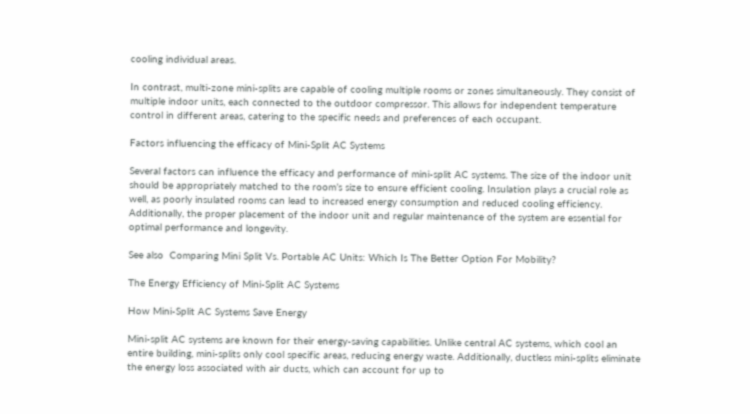cooling individual areas.

In contrast, multi-zone mini-splits are capable of cooling multiple rooms or zones simultaneously. They consist of multiple indoor units, each connected to the outdoor compressor. This allows for independent temperature control in different areas, catering to the specific needs and preferences of each occupant.

Factors influencing the efficacy of Mini-Split AC Systems

Several factors can influence the efficacy and performance of mini-split AC systems. The size of the indoor unit should be appropriately matched to the room’s size to ensure efficient cooling. Insulation plays a crucial role as well, as poorly insulated rooms can lead to increased energy consumption and reduced cooling efficiency. Additionally, the proper placement of the indoor unit and regular maintenance of the system are essential for optimal performance and longevity.

See also  Comparing Mini Split Vs. Portable AC Units: Which Is The Better Option For Mobility?

The Energy Efficiency of Mini-Split AC Systems

How Mini-Split AC Systems Save Energy

Mini-split AC systems are known for their energy-saving capabilities. Unlike central AC systems, which cool an entire building, mini-splits only cool specific areas, reducing energy waste. Additionally, ductless mini-splits eliminate the energy loss associated with air ducts, which can account for up to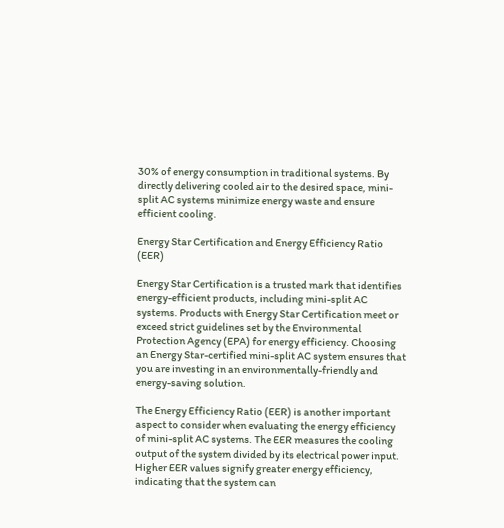30% of energy consumption in traditional systems. By directly delivering cooled air to the desired space, mini-split AC systems minimize energy waste and ensure efficient cooling.

Energy Star Certification and Energy Efficiency Ratio (EER)

Energy Star Certification is a trusted mark that identifies energy-efficient products, including mini-split AC systems. Products with Energy Star Certification meet or exceed strict guidelines set by the Environmental Protection Agency (EPA) for energy efficiency. Choosing an Energy Star-certified mini-split AC system ensures that you are investing in an environmentally-friendly and energy-saving solution.

The Energy Efficiency Ratio (EER) is another important aspect to consider when evaluating the energy efficiency of mini-split AC systems. The EER measures the cooling output of the system divided by its electrical power input. Higher EER values signify greater energy efficiency, indicating that the system can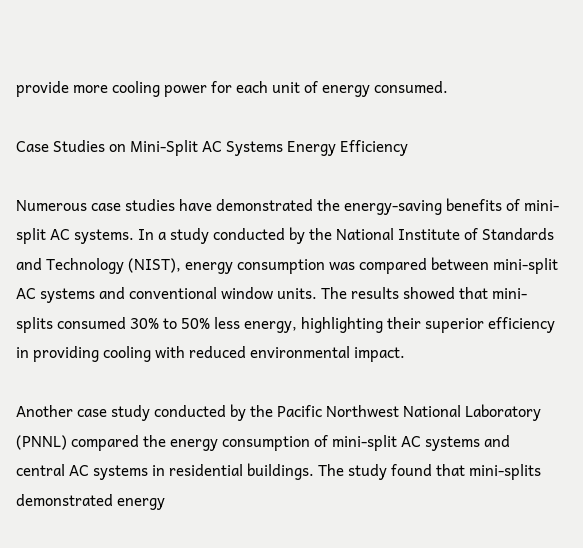provide more cooling power for each unit of energy consumed.

Case Studies on Mini-Split AC Systems Energy Efficiency

Numerous case studies have demonstrated the energy-saving benefits of mini-split AC systems. In a study conducted by the National Institute of Standards and Technology (NIST), energy consumption was compared between mini-split AC systems and conventional window units. The results showed that mini-splits consumed 30% to 50% less energy, highlighting their superior efficiency in providing cooling with reduced environmental impact.

Another case study conducted by the Pacific Northwest National Laboratory (PNNL) compared the energy consumption of mini-split AC systems and central AC systems in residential buildings. The study found that mini-splits demonstrated energy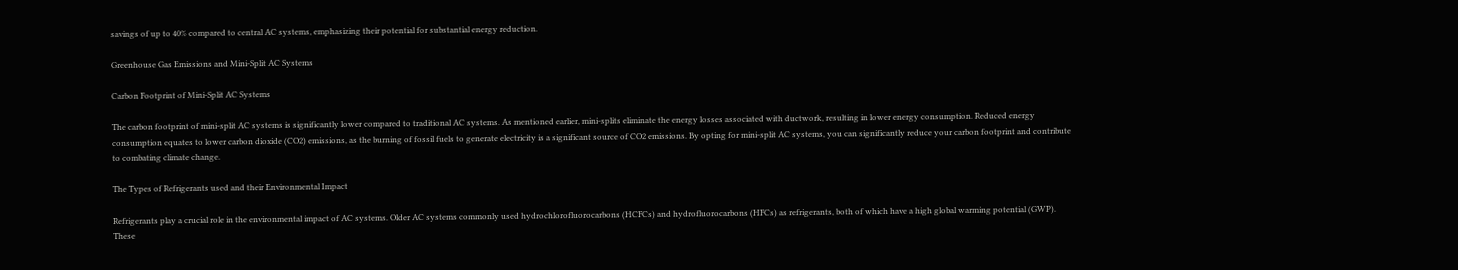savings of up to 40% compared to central AC systems, emphasizing their potential for substantial energy reduction.

Greenhouse Gas Emissions and Mini-Split AC Systems

Carbon Footprint of Mini-Split AC Systems

The carbon footprint of mini-split AC systems is significantly lower compared to traditional AC systems. As mentioned earlier, mini-splits eliminate the energy losses associated with ductwork, resulting in lower energy consumption. Reduced energy consumption equates to lower carbon dioxide (CO2) emissions, as the burning of fossil fuels to generate electricity is a significant source of CO2 emissions. By opting for mini-split AC systems, you can significantly reduce your carbon footprint and contribute to combating climate change.

The Types of Refrigerants used and their Environmental Impact

Refrigerants play a crucial role in the environmental impact of AC systems. Older AC systems commonly used hydrochlorofluorocarbons (HCFCs) and hydrofluorocarbons (HFCs) as refrigerants, both of which have a high global warming potential (GWP). These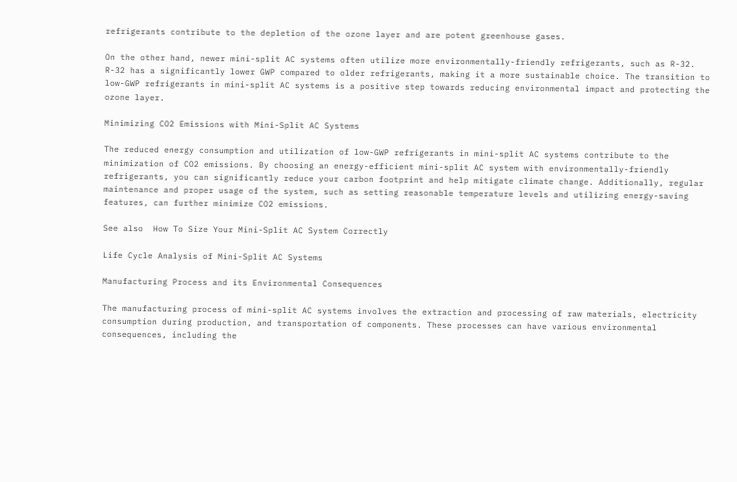refrigerants contribute to the depletion of the ozone layer and are potent greenhouse gases.

On the other hand, newer mini-split AC systems often utilize more environmentally-friendly refrigerants, such as R-32. R-32 has a significantly lower GWP compared to older refrigerants, making it a more sustainable choice. The transition to low-GWP refrigerants in mini-split AC systems is a positive step towards reducing environmental impact and protecting the ozone layer.

Minimizing CO2 Emissions with Mini-Split AC Systems

The reduced energy consumption and utilization of low-GWP refrigerants in mini-split AC systems contribute to the minimization of CO2 emissions. By choosing an energy-efficient mini-split AC system with environmentally-friendly refrigerants, you can significantly reduce your carbon footprint and help mitigate climate change. Additionally, regular maintenance and proper usage of the system, such as setting reasonable temperature levels and utilizing energy-saving features, can further minimize CO2 emissions.

See also  How To Size Your Mini-Split AC System Correctly

Life Cycle Analysis of Mini-Split AC Systems

Manufacturing Process and its Environmental Consequences

The manufacturing process of mini-split AC systems involves the extraction and processing of raw materials, electricity consumption during production, and transportation of components. These processes can have various environmental consequences, including the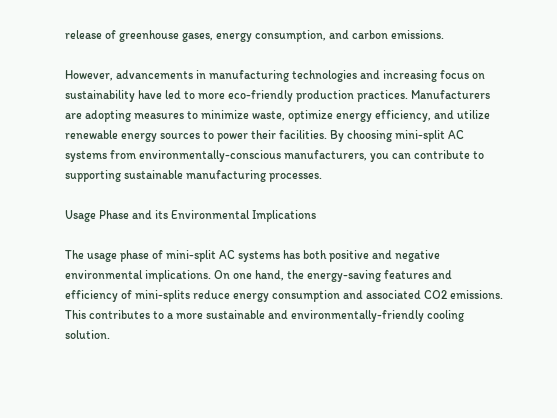release of greenhouse gases, energy consumption, and carbon emissions.

However, advancements in manufacturing technologies and increasing focus on sustainability have led to more eco-friendly production practices. Manufacturers are adopting measures to minimize waste, optimize energy efficiency, and utilize renewable energy sources to power their facilities. By choosing mini-split AC systems from environmentally-conscious manufacturers, you can contribute to supporting sustainable manufacturing processes.

Usage Phase and its Environmental Implications

The usage phase of mini-split AC systems has both positive and negative environmental implications. On one hand, the energy-saving features and efficiency of mini-splits reduce energy consumption and associated CO2 emissions. This contributes to a more sustainable and environmentally-friendly cooling solution.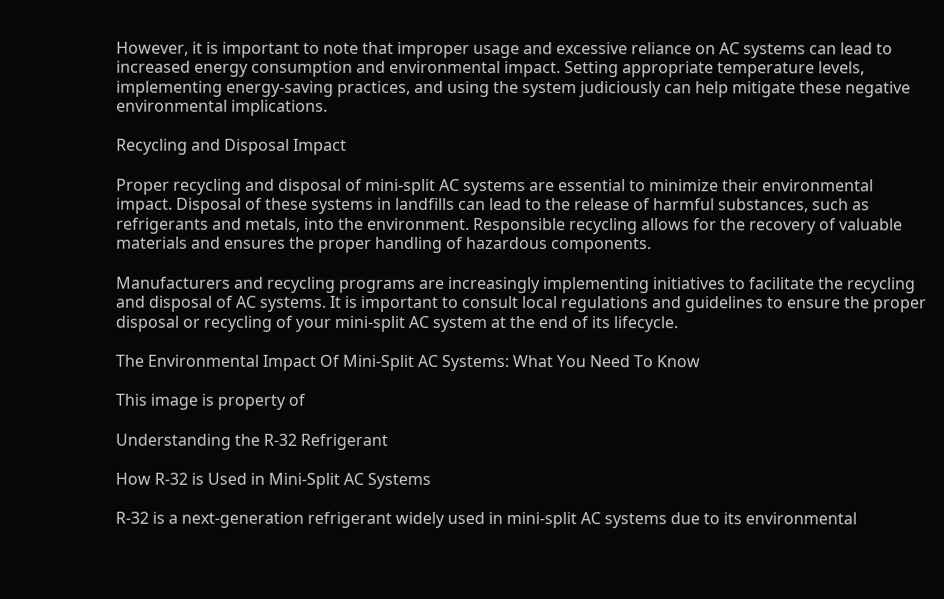However, it is important to note that improper usage and excessive reliance on AC systems can lead to increased energy consumption and environmental impact. Setting appropriate temperature levels, implementing energy-saving practices, and using the system judiciously can help mitigate these negative environmental implications.

Recycling and Disposal Impact

Proper recycling and disposal of mini-split AC systems are essential to minimize their environmental impact. Disposal of these systems in landfills can lead to the release of harmful substances, such as refrigerants and metals, into the environment. Responsible recycling allows for the recovery of valuable materials and ensures the proper handling of hazardous components.

Manufacturers and recycling programs are increasingly implementing initiatives to facilitate the recycling and disposal of AC systems. It is important to consult local regulations and guidelines to ensure the proper disposal or recycling of your mini-split AC system at the end of its lifecycle.

The Environmental Impact Of Mini-Split AC Systems: What You Need To Know

This image is property of

Understanding the R-32 Refrigerant

How R-32 is Used in Mini-Split AC Systems

R-32 is a next-generation refrigerant widely used in mini-split AC systems due to its environmental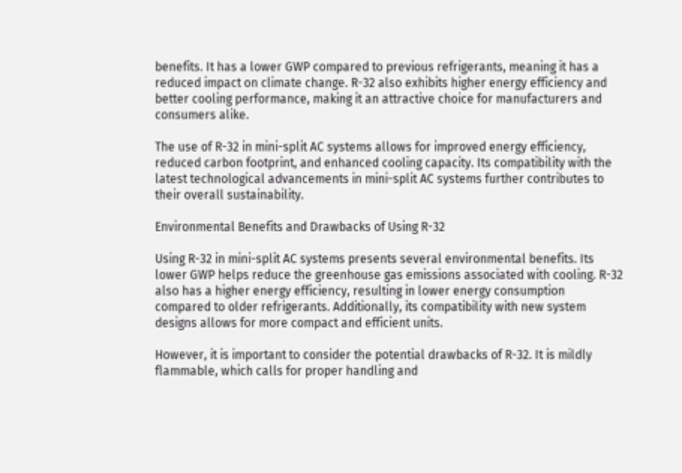benefits. It has a lower GWP compared to previous refrigerants, meaning it has a reduced impact on climate change. R-32 also exhibits higher energy efficiency and better cooling performance, making it an attractive choice for manufacturers and consumers alike.

The use of R-32 in mini-split AC systems allows for improved energy efficiency, reduced carbon footprint, and enhanced cooling capacity. Its compatibility with the latest technological advancements in mini-split AC systems further contributes to their overall sustainability.

Environmental Benefits and Drawbacks of Using R-32

Using R-32 in mini-split AC systems presents several environmental benefits. Its lower GWP helps reduce the greenhouse gas emissions associated with cooling. R-32 also has a higher energy efficiency, resulting in lower energy consumption compared to older refrigerants. Additionally, its compatibility with new system designs allows for more compact and efficient units.

However, it is important to consider the potential drawbacks of R-32. It is mildly flammable, which calls for proper handling and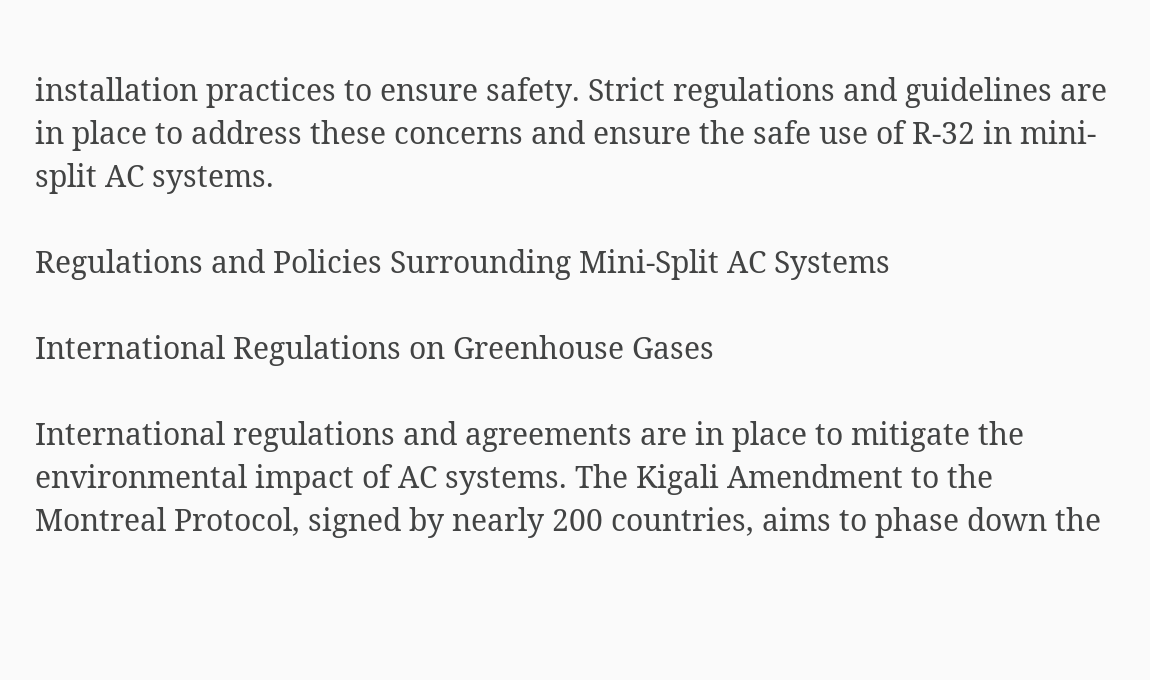installation practices to ensure safety. Strict regulations and guidelines are in place to address these concerns and ensure the safe use of R-32 in mini-split AC systems.

Regulations and Policies Surrounding Mini-Split AC Systems

International Regulations on Greenhouse Gases

International regulations and agreements are in place to mitigate the environmental impact of AC systems. The Kigali Amendment to the Montreal Protocol, signed by nearly 200 countries, aims to phase down the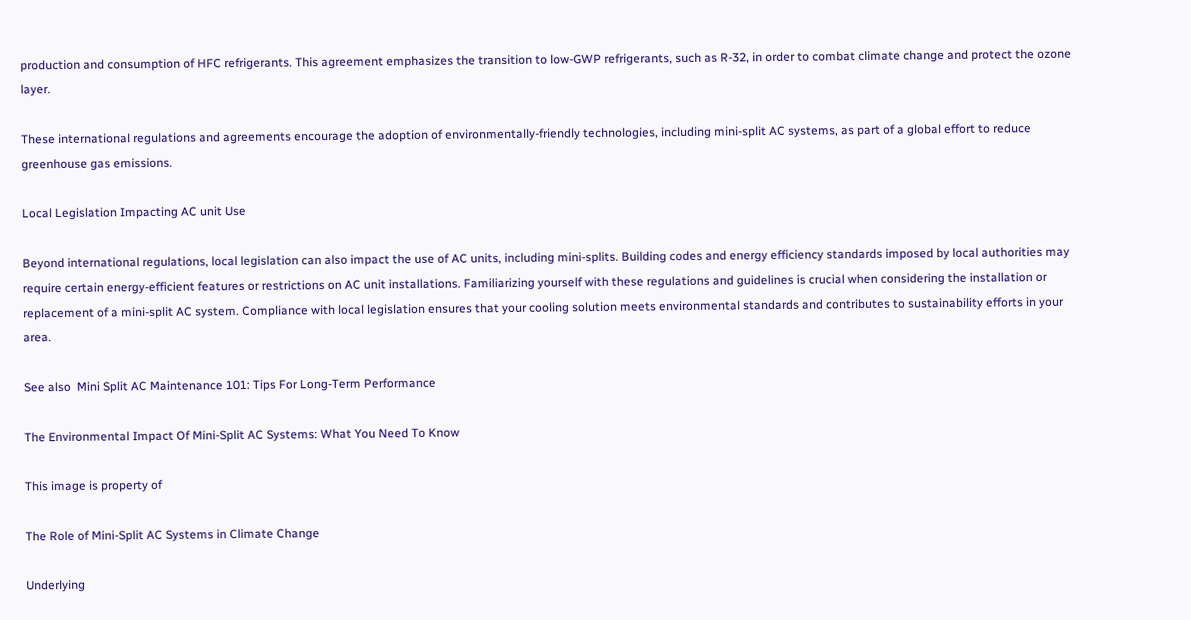production and consumption of HFC refrigerants. This agreement emphasizes the transition to low-GWP refrigerants, such as R-32, in order to combat climate change and protect the ozone layer.

These international regulations and agreements encourage the adoption of environmentally-friendly technologies, including mini-split AC systems, as part of a global effort to reduce greenhouse gas emissions.

Local Legislation Impacting AC unit Use

Beyond international regulations, local legislation can also impact the use of AC units, including mini-splits. Building codes and energy efficiency standards imposed by local authorities may require certain energy-efficient features or restrictions on AC unit installations. Familiarizing yourself with these regulations and guidelines is crucial when considering the installation or replacement of a mini-split AC system. Compliance with local legislation ensures that your cooling solution meets environmental standards and contributes to sustainability efforts in your area.

See also  Mini Split AC Maintenance 101: Tips For Long-Term Performance

The Environmental Impact Of Mini-Split AC Systems: What You Need To Know

This image is property of

The Role of Mini-Split AC Systems in Climate Change

Underlying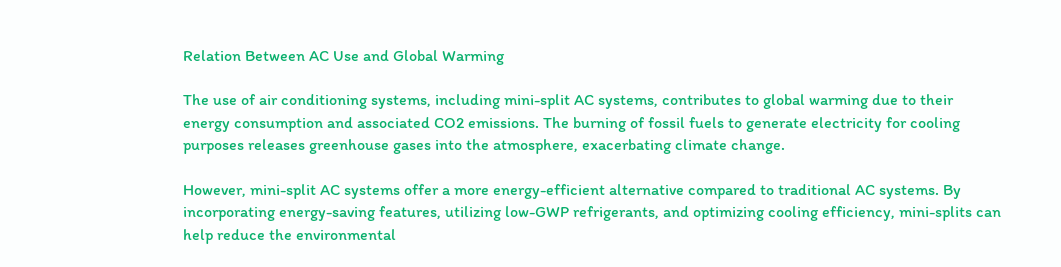Relation Between AC Use and Global Warming

The use of air conditioning systems, including mini-split AC systems, contributes to global warming due to their energy consumption and associated CO2 emissions. The burning of fossil fuels to generate electricity for cooling purposes releases greenhouse gases into the atmosphere, exacerbating climate change.

However, mini-split AC systems offer a more energy-efficient alternative compared to traditional AC systems. By incorporating energy-saving features, utilizing low-GWP refrigerants, and optimizing cooling efficiency, mini-splits can help reduce the environmental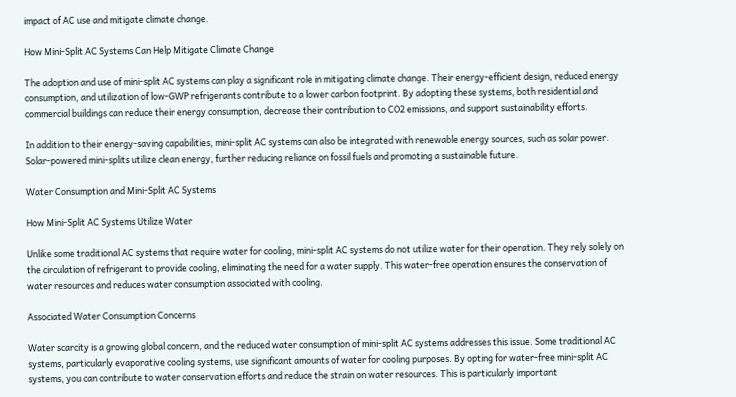impact of AC use and mitigate climate change.

How Mini-Split AC Systems Can Help Mitigate Climate Change

The adoption and use of mini-split AC systems can play a significant role in mitigating climate change. Their energy-efficient design, reduced energy consumption, and utilization of low-GWP refrigerants contribute to a lower carbon footprint. By adopting these systems, both residential and commercial buildings can reduce their energy consumption, decrease their contribution to CO2 emissions, and support sustainability efforts.

In addition to their energy-saving capabilities, mini-split AC systems can also be integrated with renewable energy sources, such as solar power. Solar-powered mini-splits utilize clean energy, further reducing reliance on fossil fuels and promoting a sustainable future.

Water Consumption and Mini-Split AC Systems

How Mini-Split AC Systems Utilize Water

Unlike some traditional AC systems that require water for cooling, mini-split AC systems do not utilize water for their operation. They rely solely on the circulation of refrigerant to provide cooling, eliminating the need for a water supply. This water-free operation ensures the conservation of water resources and reduces water consumption associated with cooling.

Associated Water Consumption Concerns

Water scarcity is a growing global concern, and the reduced water consumption of mini-split AC systems addresses this issue. Some traditional AC systems, particularly evaporative cooling systems, use significant amounts of water for cooling purposes. By opting for water-free mini-split AC systems, you can contribute to water conservation efforts and reduce the strain on water resources. This is particularly important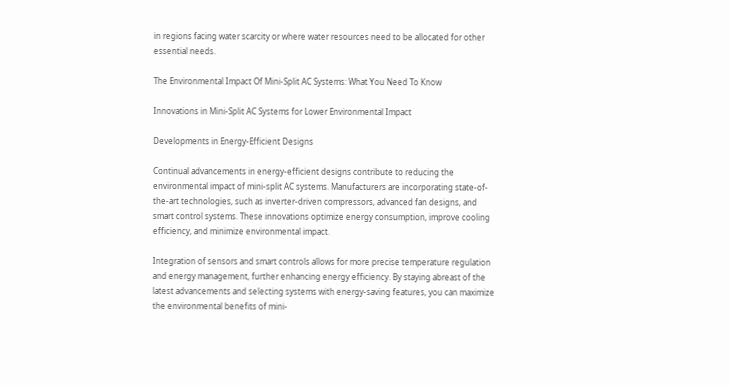in regions facing water scarcity or where water resources need to be allocated for other essential needs.

The Environmental Impact Of Mini-Split AC Systems: What You Need To Know

Innovations in Mini-Split AC Systems for Lower Environmental Impact

Developments in Energy-Efficient Designs

Continual advancements in energy-efficient designs contribute to reducing the environmental impact of mini-split AC systems. Manufacturers are incorporating state-of-the-art technologies, such as inverter-driven compressors, advanced fan designs, and smart control systems. These innovations optimize energy consumption, improve cooling efficiency, and minimize environmental impact.

Integration of sensors and smart controls allows for more precise temperature regulation and energy management, further enhancing energy efficiency. By staying abreast of the latest advancements and selecting systems with energy-saving features, you can maximize the environmental benefits of mini-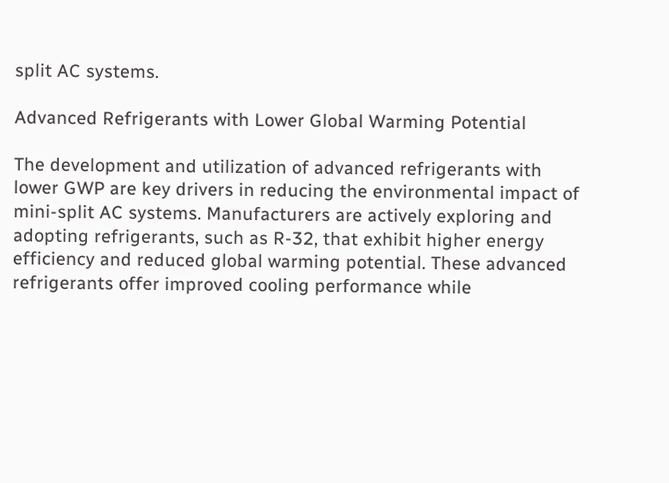split AC systems.

Advanced Refrigerants with Lower Global Warming Potential

The development and utilization of advanced refrigerants with lower GWP are key drivers in reducing the environmental impact of mini-split AC systems. Manufacturers are actively exploring and adopting refrigerants, such as R-32, that exhibit higher energy efficiency and reduced global warming potential. These advanced refrigerants offer improved cooling performance while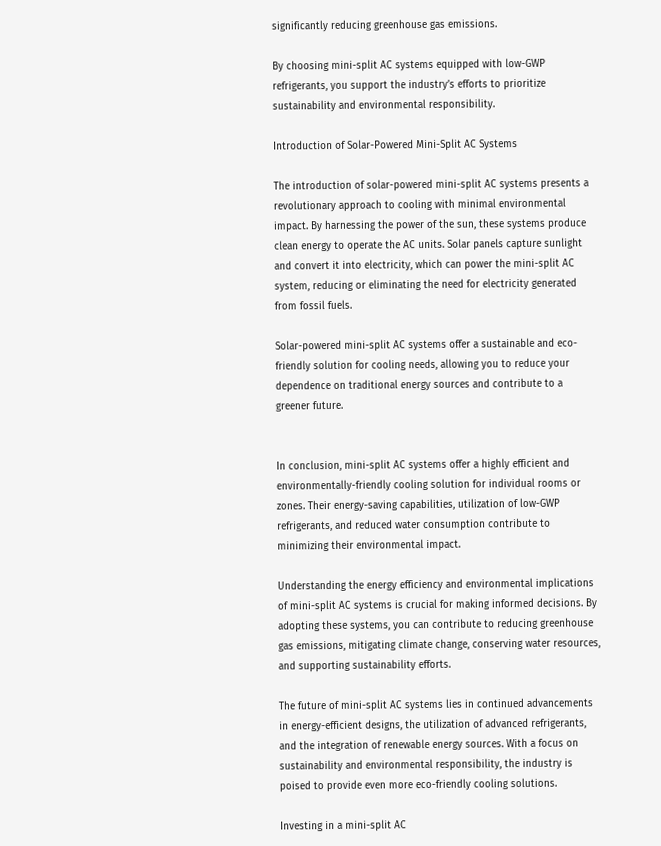significantly reducing greenhouse gas emissions.

By choosing mini-split AC systems equipped with low-GWP refrigerants, you support the industry’s efforts to prioritize sustainability and environmental responsibility.

Introduction of Solar-Powered Mini-Split AC Systems

The introduction of solar-powered mini-split AC systems presents a revolutionary approach to cooling with minimal environmental impact. By harnessing the power of the sun, these systems produce clean energy to operate the AC units. Solar panels capture sunlight and convert it into electricity, which can power the mini-split AC system, reducing or eliminating the need for electricity generated from fossil fuels.

Solar-powered mini-split AC systems offer a sustainable and eco-friendly solution for cooling needs, allowing you to reduce your dependence on traditional energy sources and contribute to a greener future.


In conclusion, mini-split AC systems offer a highly efficient and environmentally-friendly cooling solution for individual rooms or zones. Their energy-saving capabilities, utilization of low-GWP refrigerants, and reduced water consumption contribute to minimizing their environmental impact.

Understanding the energy efficiency and environmental implications of mini-split AC systems is crucial for making informed decisions. By adopting these systems, you can contribute to reducing greenhouse gas emissions, mitigating climate change, conserving water resources, and supporting sustainability efforts.

The future of mini-split AC systems lies in continued advancements in energy-efficient designs, the utilization of advanced refrigerants, and the integration of renewable energy sources. With a focus on sustainability and environmental responsibility, the industry is poised to provide even more eco-friendly cooling solutions.

Investing in a mini-split AC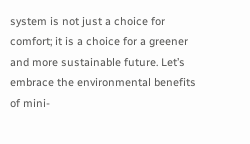system is not just a choice for comfort; it is a choice for a greener and more sustainable future. Let’s embrace the environmental benefits of mini-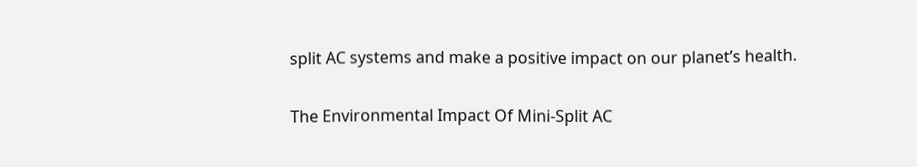split AC systems and make a positive impact on our planet’s health.

The Environmental Impact Of Mini-Split AC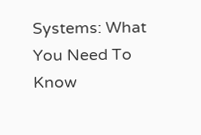Systems: What You Need To Know